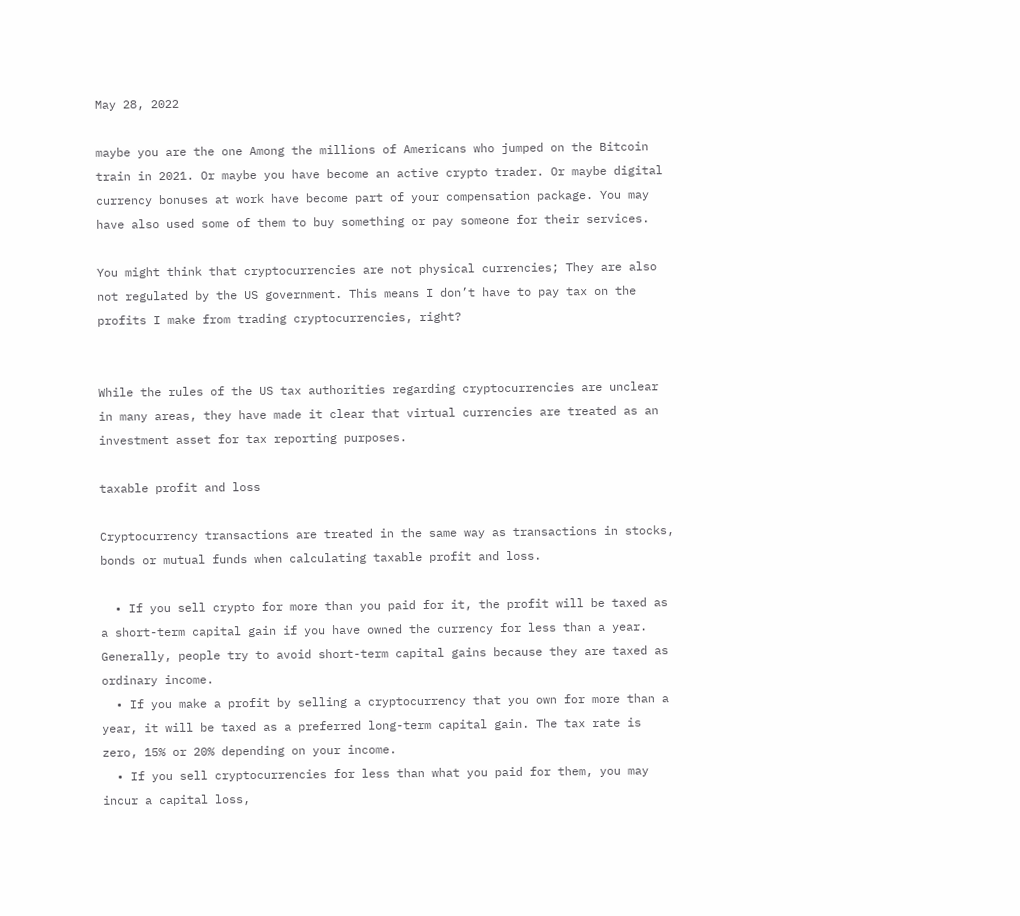May 28, 2022

maybe you are the one Among the millions of Americans who jumped on the Bitcoin train in 2021. Or maybe you have become an active crypto trader. Or maybe digital currency bonuses at work have become part of your compensation package. You may have also used some of them to buy something or pay someone for their services.

You might think that cryptocurrencies are not physical currencies; They are also not regulated by the US government. This means I don’t have to pay tax on the profits I make from trading cryptocurrencies, right?


While the rules of the US tax authorities regarding cryptocurrencies are unclear in many areas, they have made it clear that virtual currencies are treated as an investment asset for tax reporting purposes.

taxable profit and loss

Cryptocurrency transactions are treated in the same way as transactions in stocks, bonds or mutual funds when calculating taxable profit and loss.

  • If you sell crypto for more than you paid for it, the profit will be taxed as a short-term capital gain if you have owned the currency for less than a year. Generally, people try to avoid short-term capital gains because they are taxed as ordinary income.
  • If you make a profit by selling a cryptocurrency that you own for more than a year, it will be taxed as a preferred long-term capital gain. The tax rate is zero, 15% or 20% depending on your income.
  • If you sell cryptocurrencies for less than what you paid for them, you may incur a capital loss,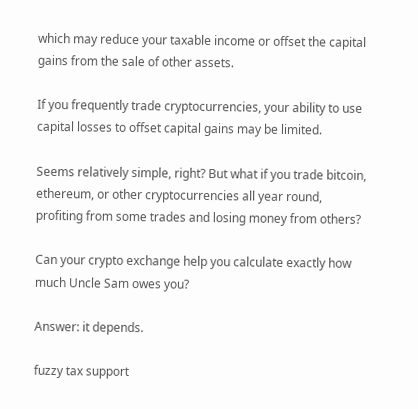which may reduce your taxable income or offset the capital gains from the sale of other assets.

If you frequently trade cryptocurrencies, your ability to use capital losses to offset capital gains may be limited.

Seems relatively simple, right? But what if you trade bitcoin, ethereum, or other cryptocurrencies all year round, profiting from some trades and losing money from others?

Can your crypto exchange help you calculate exactly how much Uncle Sam owes you?

Answer: it depends.

fuzzy tax support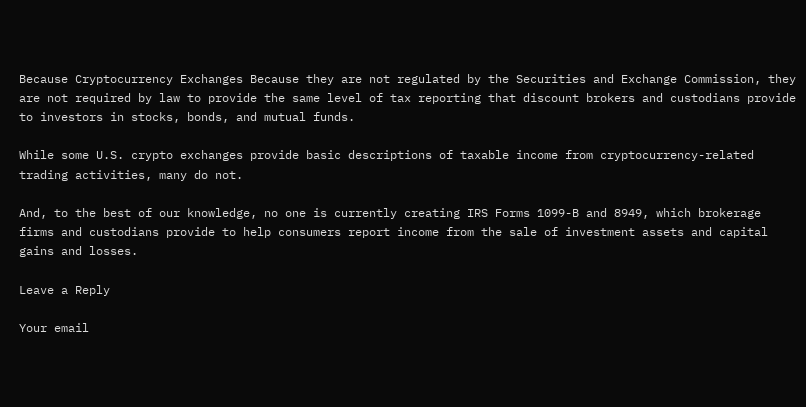Because Cryptocurrency Exchanges Because they are not regulated by the Securities and Exchange Commission, they are not required by law to provide the same level of tax reporting that discount brokers and custodians provide to investors in stocks, bonds, and mutual funds.

While some U.S. crypto exchanges provide basic descriptions of taxable income from cryptocurrency-related trading activities, many do not.

And, to the best of our knowledge, no one is currently creating IRS Forms 1099-B and 8949, which brokerage firms and custodians provide to help consumers report income from the sale of investment assets and capital gains and losses.

Leave a Reply

Your email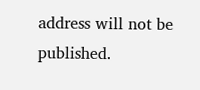address will not be published.